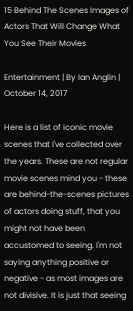15 Behind The Scenes Images of Actors That Will Change What You See Their Movies

Entertainment | By Ian Anglin | October 14, 2017

Here is a list of iconic movie scenes that I've collected over the years. These are not regular movie scenes mind you - these are behind-the-scenes pictures of actors doing stuff, that you might not have been accustomed to seeing. I'm not saying anything positive or negative - as most images are not divisive. It is just that seeing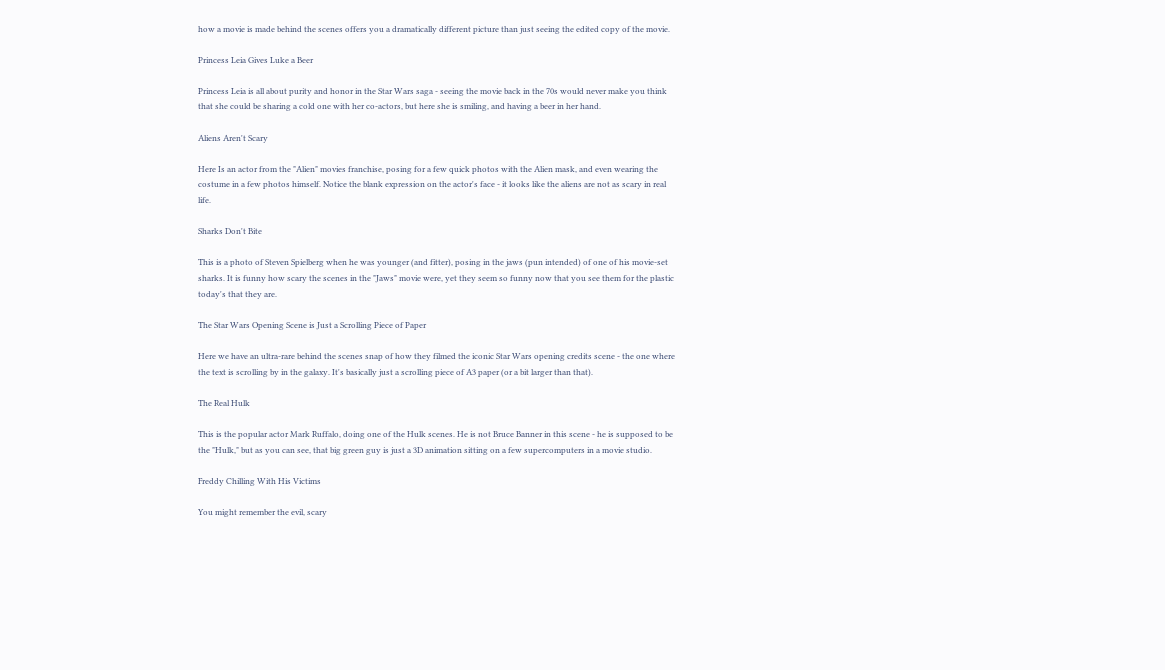how a movie is made behind the scenes offers you a dramatically different picture than just seeing the edited copy of the movie.

Princess Leia Gives Luke a Beer

Princess Leia is all about purity and honor in the Star Wars saga - seeing the movie back in the 70s would never make you think that she could be sharing a cold one with her co-actors, but here she is smiling, and having a beer in her hand.

Aliens Aren't Scary

Here Is an actor from the "Alien" movies franchise, posing for a few quick photos with the Alien mask, and even wearing the costume in a few photos himself. Notice the blank expression on the actor's face - it looks like the aliens are not as scary in real life.

Sharks Don't Bite

This is a photo of Steven Spielberg when he was younger (and fitter), posing in the jaws (pun intended) of one of his movie-set sharks. It is funny how scary the scenes in the "Jaws" movie were, yet they seem so funny now that you see them for the plastic today's that they are.

The Star Wars Opening Scene is Just a Scrolling Piece of Paper

Here we have an ultra-rare behind the scenes snap of how they filmed the iconic Star Wars opening credits scene - the one where the text is scrolling by in the galaxy. It's basically just a scrolling piece of A3 paper (or a bit larger than that).

The Real Hulk

This is the popular actor Mark Ruffalo, doing one of the Hulk scenes. He is not Bruce Banner in this scene - he is supposed to be the "Hulk," but as you can see, that big green guy is just a 3D animation sitting on a few supercomputers in a movie studio.

Freddy Chilling With His Victims

You might remember the evil, scary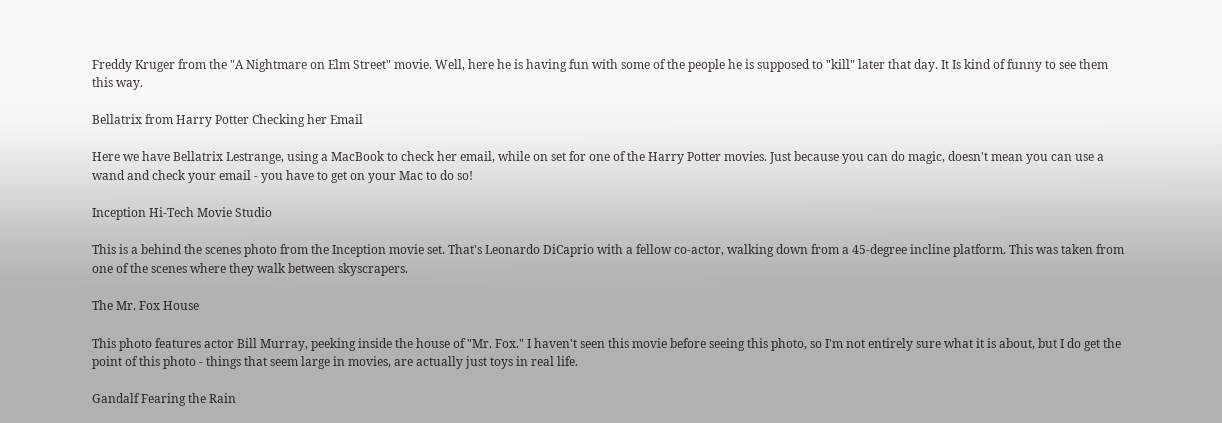Freddy Kruger from the "A Nightmare on Elm Street" movie. Well, here he is having fun with some of the people he is supposed to "kill" later that day. It Is kind of funny to see them this way.

Bellatrix from Harry Potter Checking her Email

Here we have Bellatrix Lestrange, using a MacBook to check her email, while on set for one of the Harry Potter movies. Just because you can do magic, doesn't mean you can use a wand and check your email - you have to get on your Mac to do so!

Inception Hi-Tech Movie Studio

This is a behind the scenes photo from the Inception movie set. That's Leonardo DiCaprio with a fellow co-actor, walking down from a 45-degree incline platform. This was taken from one of the scenes where they walk between skyscrapers.

The Mr. Fox House

This photo features actor Bill Murray, peeking inside the house of "Mr. Fox." I haven't seen this movie before seeing this photo, so I'm not entirely sure what it is about, but I do get the point of this photo - things that seem large in movies, are actually just toys in real life.

Gandalf Fearing the Rain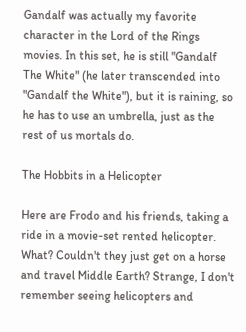Gandalf was actually my favorite character in the Lord of the Rings movies. In this set, he is still "Gandalf The White" (he later transcended into "Gandalf the White"), but it is raining, so he has to use an umbrella, just as the rest of us mortals do.

The Hobbits in a Helicopter

Here are Frodo and his friends, taking a ride in a movie-set rented helicopter. What? Couldn't they just get on a horse and travel Middle Earth? Strange, I don't remember seeing helicopters and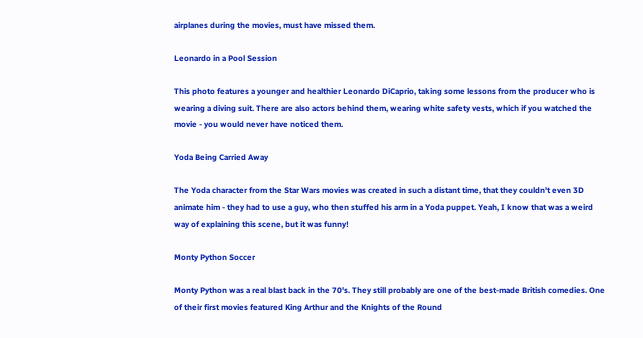airplanes during the movies, must have missed them.

Leonardo in a Pool Session

This photo features a younger and healthier Leonardo DiCaprio, taking some lessons from the producer who is wearing a diving suit. There are also actors behind them, wearing white safety vests, which if you watched the movie - you would never have noticed them.

Yoda Being Carried Away

The Yoda character from the Star Wars movies was created in such a distant time, that they couldn't even 3D animate him - they had to use a guy, who then stuffed his arm in a Yoda puppet. Yeah, I know that was a weird way of explaining this scene, but it was funny!

Monty Python Soccer

Monty Python was a real blast back in the 70's. They still probably are one of the best-made British comedies. One of their first movies featured King Arthur and the Knights of the Round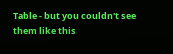Table - but you couldn't see them like this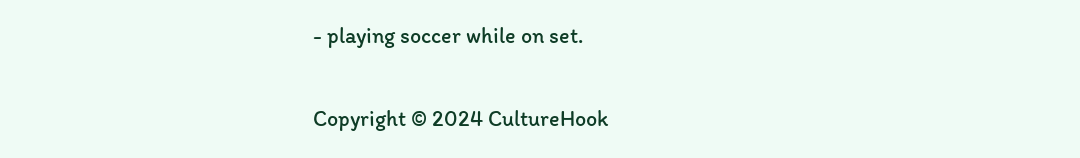- playing soccer while on set.

Copyright © 2024 CultureHook